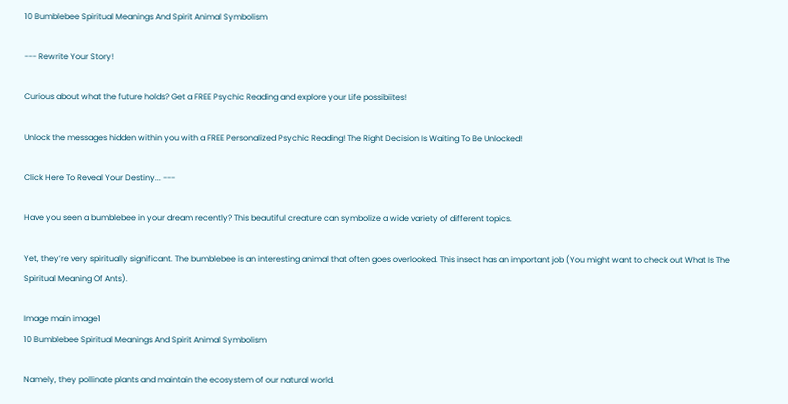10 Bumblebee Spiritual Meanings And Spirit Animal Symbolism

--- Rewrite Your Story!

Curious about what the future holds? Get a FREE Psychic Reading and explore your Life possibiites!

Unlock the messages hidden within you with a FREE Personalized Psychic Reading! The Right Decision Is Waiting To Be Unlocked!

Click Here To Reveal Your Destiny... ---

Have you seen a bumblebee in your dream recently? This beautiful creature can symbolize a wide variety of different topics.

Yet, they’re very spiritually significant. The bumblebee is an interesting animal that often goes overlooked. This insect has an important job (You might want to check out What Is The Spiritual Meaning Of Ants).

Image main image1
10 Bumblebee Spiritual Meanings And Spirit Animal Symbolism

Namely, they pollinate plants and maintain the ecosystem of our natural world.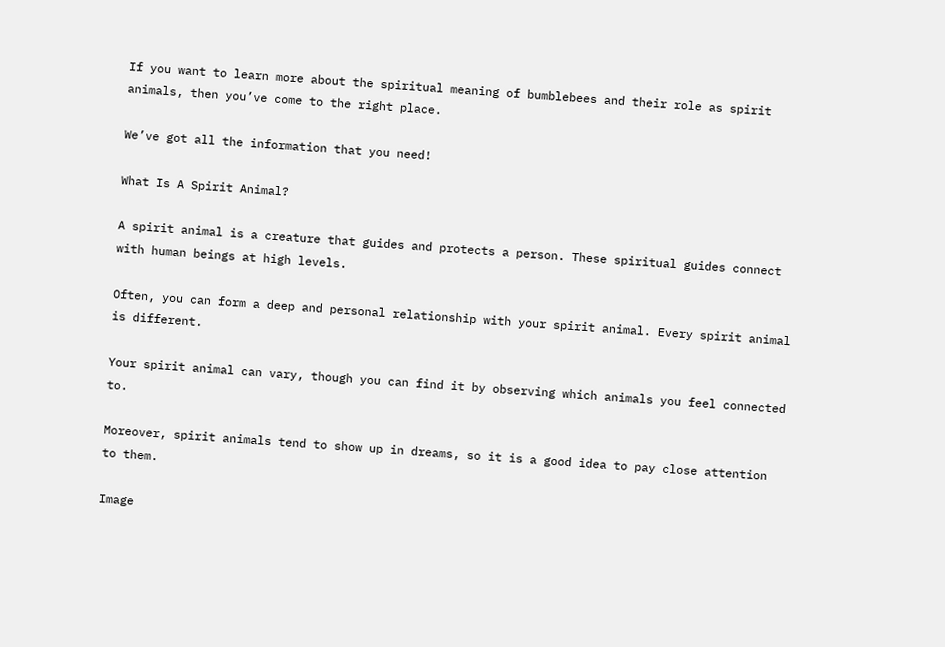If you want to learn more about the spiritual meaning of bumblebees and their role as spirit animals, then you’ve come to the right place.

We’ve got all the information that you need!

What Is A Spirit Animal?

A spirit animal is a creature that guides and protects a person. These spiritual guides connect with human beings at high levels.

Often, you can form a deep and personal relationship with your spirit animal. Every spirit animal is different.

Your spirit animal can vary, though you can find it by observing which animals you feel connected to.

Moreover, spirit animals tend to show up in dreams, so it is a good idea to pay close attention to them.

Image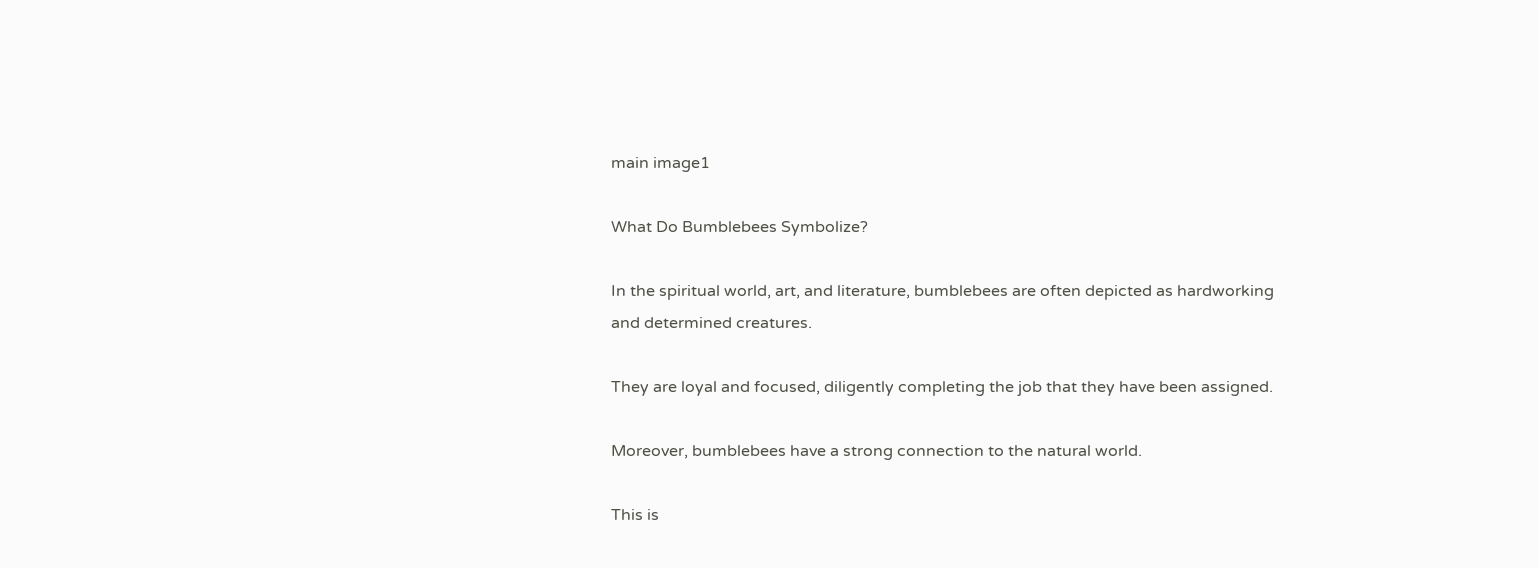main image1

What Do Bumblebees Symbolize?

In the spiritual world, art, and literature, bumblebees are often depicted as hardworking and determined creatures.

They are loyal and focused, diligently completing the job that they have been assigned.

Moreover, bumblebees have a strong connection to the natural world.

This is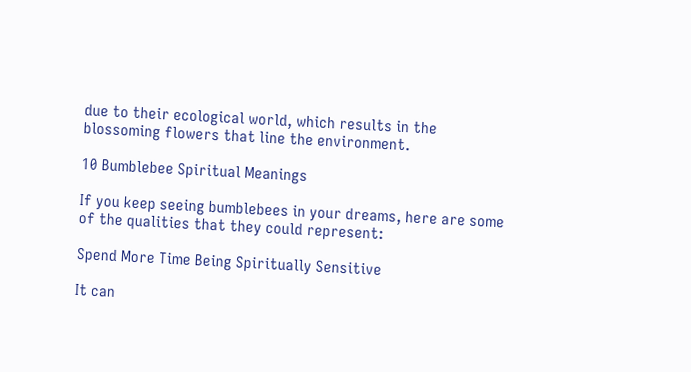due to their ecological world, which results in the blossoming flowers that line the environment.

10 Bumblebee Spiritual Meanings

If you keep seeing bumblebees in your dreams, here are some of the qualities that they could represent:

Spend More Time Being Spiritually Sensitive

It can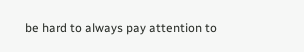be hard to always pay attention to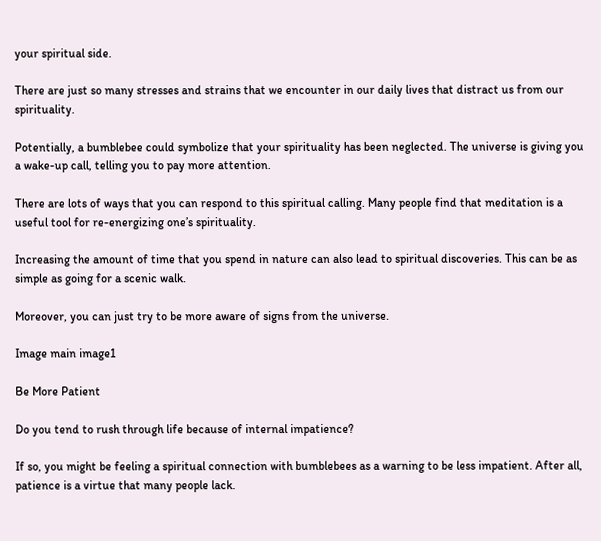your spiritual side.

There are just so many stresses and strains that we encounter in our daily lives that distract us from our spirituality.

Potentially, a bumblebee could symbolize that your spirituality has been neglected. The universe is giving you a wake-up call, telling you to pay more attention.

There are lots of ways that you can respond to this spiritual calling. Many people find that meditation is a useful tool for re-energizing one’s spirituality.

Increasing the amount of time that you spend in nature can also lead to spiritual discoveries. This can be as simple as going for a scenic walk.

Moreover, you can just try to be more aware of signs from the universe.

Image main image1

Be More Patient

Do you tend to rush through life because of internal impatience?

If so, you might be feeling a spiritual connection with bumblebees as a warning to be less impatient. After all, patience is a virtue that many people lack.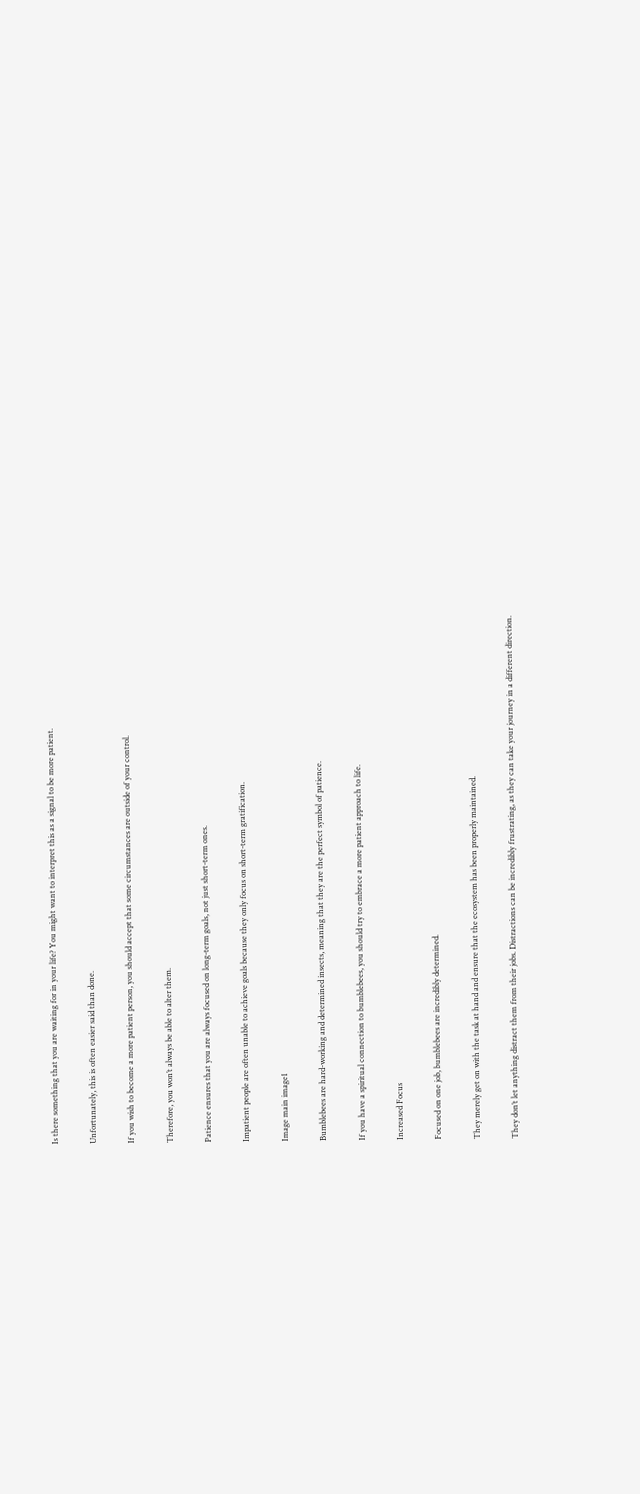Is there something that you are waiting for in your life? You might want to interpret this as a signal to be more patient.

Unfortunately, this is often easier said than done.

If you wish to become a more patient person, you should accept that some circumstances are outside of your control.

Therefore, you won’t always be able to alter them.

Patience ensures that you are always focused on long-term goals, not just short-term ones.

Impatient people are often unable to achieve goals because they only focus on short-term gratification.

Image main image1

Bumblebees are hard-working and determined insects, meaning that they are the perfect symbol of patience.

If you have a spiritual connection to bumblebees, you should try to embrace a more patient approach to life.

Increased Focus

Focused on one job, bumblebees are incredibly determined.

They merely get on with the task at hand and ensure that the ecosystem has been properly maintained.

They don’t let anything distract them from their jobs. Distractions can be incredibly frustrating, as they can take your journey in a different direction.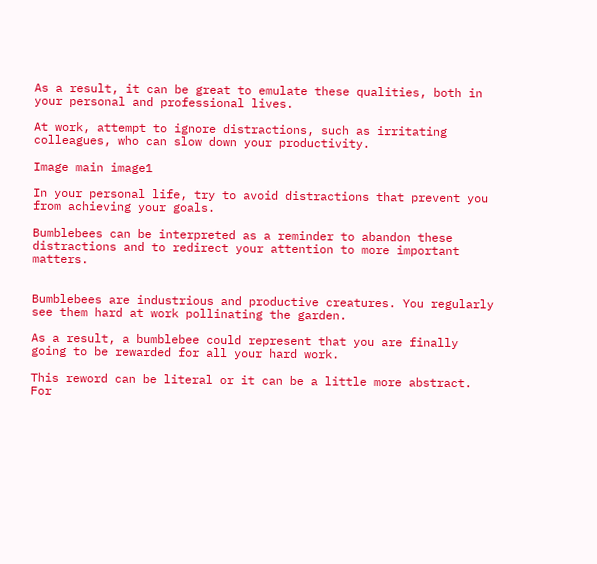As a result, it can be great to emulate these qualities, both in your personal and professional lives.

At work, attempt to ignore distractions, such as irritating colleagues, who can slow down your productivity.

Image main image1

In your personal life, try to avoid distractions that prevent you from achieving your goals.

Bumblebees can be interpreted as a reminder to abandon these distractions and to redirect your attention to more important matters.


Bumblebees are industrious and productive creatures. You regularly see them hard at work pollinating the garden.

As a result, a bumblebee could represent that you are finally going to be rewarded for all your hard work.

This reword can be literal or it can be a little more abstract. For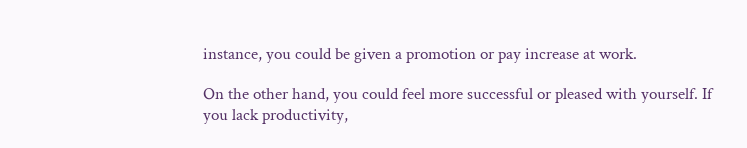instance, you could be given a promotion or pay increase at work.

On the other hand, you could feel more successful or pleased with yourself. If you lack productivity,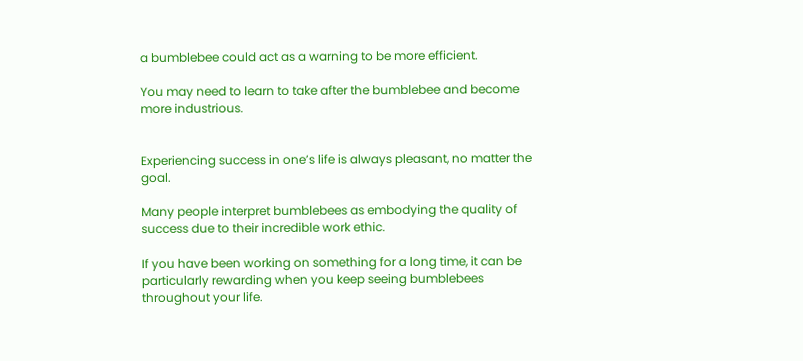a bumblebee could act as a warning to be more efficient.

You may need to learn to take after the bumblebee and become more industrious.


Experiencing success in one’s life is always pleasant, no matter the goal.

Many people interpret bumblebees as embodying the quality of success due to their incredible work ethic.

If you have been working on something for a long time, it can be particularly rewarding when you keep seeing bumblebees throughout your life.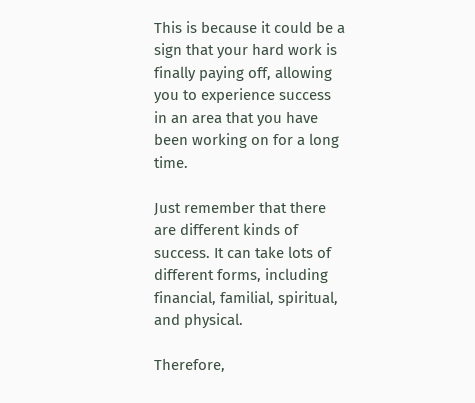This is because it could be a sign that your hard work is finally paying off, allowing you to experience success in an area that you have been working on for a long time.

Just remember that there are different kinds of success. It can take lots of different forms, including financial, familial, spiritual, and physical.

Therefore,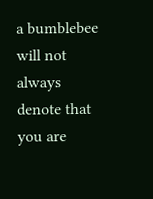a bumblebee will not always denote that you are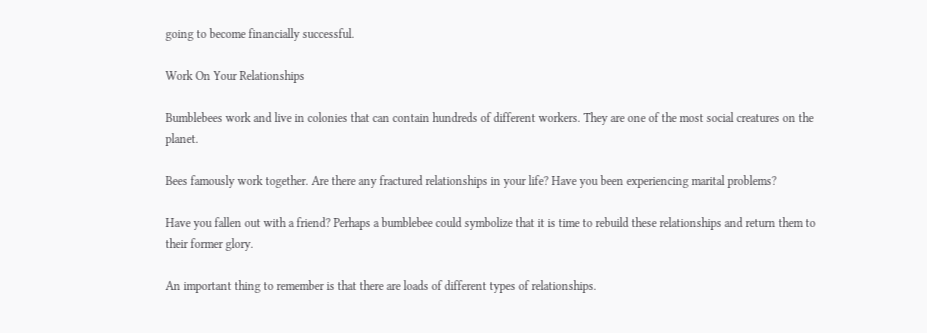going to become financially successful.

Work On Your Relationships

Bumblebees work and live in colonies that can contain hundreds of different workers. They are one of the most social creatures on the planet.

Bees famously work together. Are there any fractured relationships in your life? Have you been experiencing marital problems?

Have you fallen out with a friend? Perhaps a bumblebee could symbolize that it is time to rebuild these relationships and return them to their former glory.

An important thing to remember is that there are loads of different types of relationships.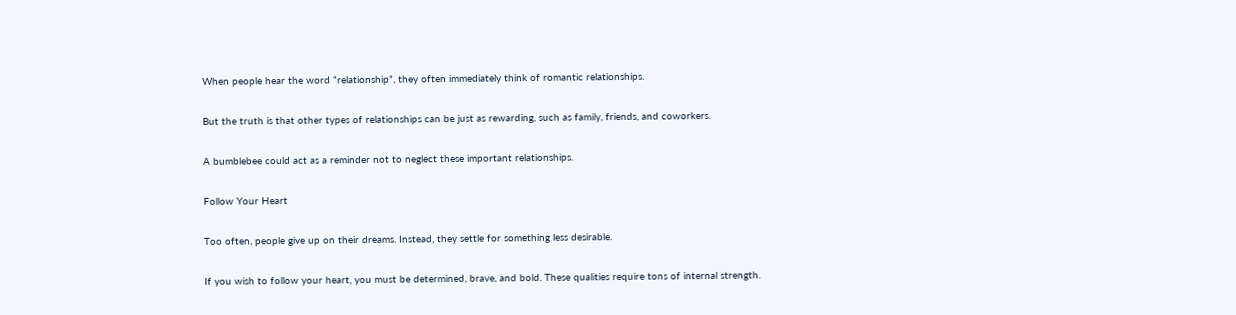When people hear the word “relationship”, they often immediately think of romantic relationships.

But the truth is that other types of relationships can be just as rewarding, such as family, friends, and coworkers.

A bumblebee could act as a reminder not to neglect these important relationships.

Follow Your Heart

Too often, people give up on their dreams. Instead, they settle for something less desirable.

If you wish to follow your heart, you must be determined, brave, and bold. These qualities require tons of internal strength.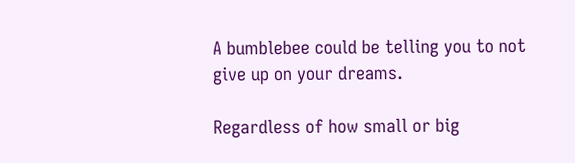A bumblebee could be telling you to not give up on your dreams.

Regardless of how small or big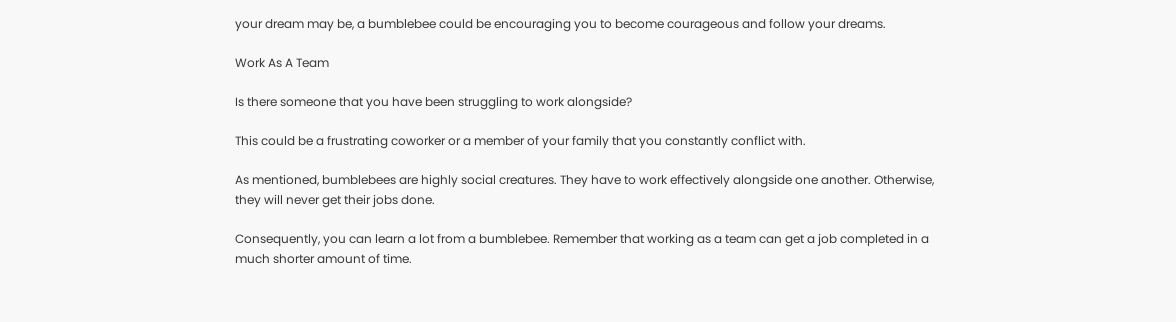your dream may be, a bumblebee could be encouraging you to become courageous and follow your dreams.

Work As A Team

Is there someone that you have been struggling to work alongside?

This could be a frustrating coworker or a member of your family that you constantly conflict with.

As mentioned, bumblebees are highly social creatures. They have to work effectively alongside one another. Otherwise, they will never get their jobs done.

Consequently, you can learn a lot from a bumblebee. Remember that working as a team can get a job completed in a much shorter amount of time.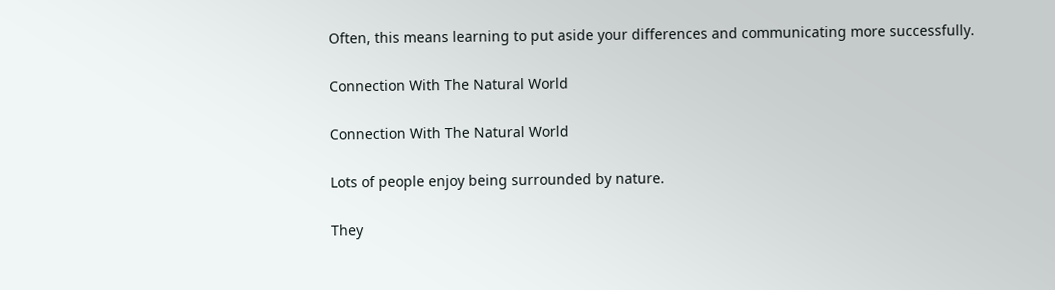Often, this means learning to put aside your differences and communicating more successfully.

Connection With The Natural World

Connection With The Natural World

Lots of people enjoy being surrounded by nature.

They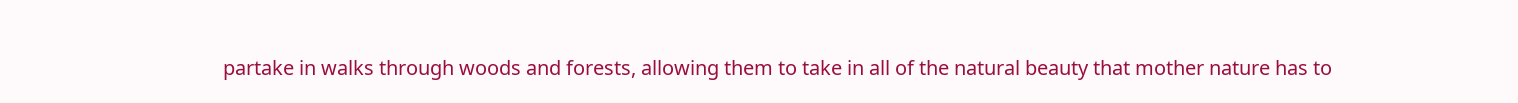partake in walks through woods and forests, allowing them to take in all of the natural beauty that mother nature has to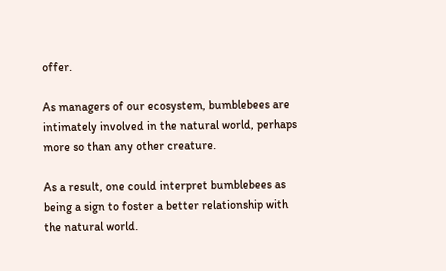offer.

As managers of our ecosystem, bumblebees are intimately involved in the natural world, perhaps more so than any other creature.

As a result, one could interpret bumblebees as being a sign to foster a better relationship with the natural world.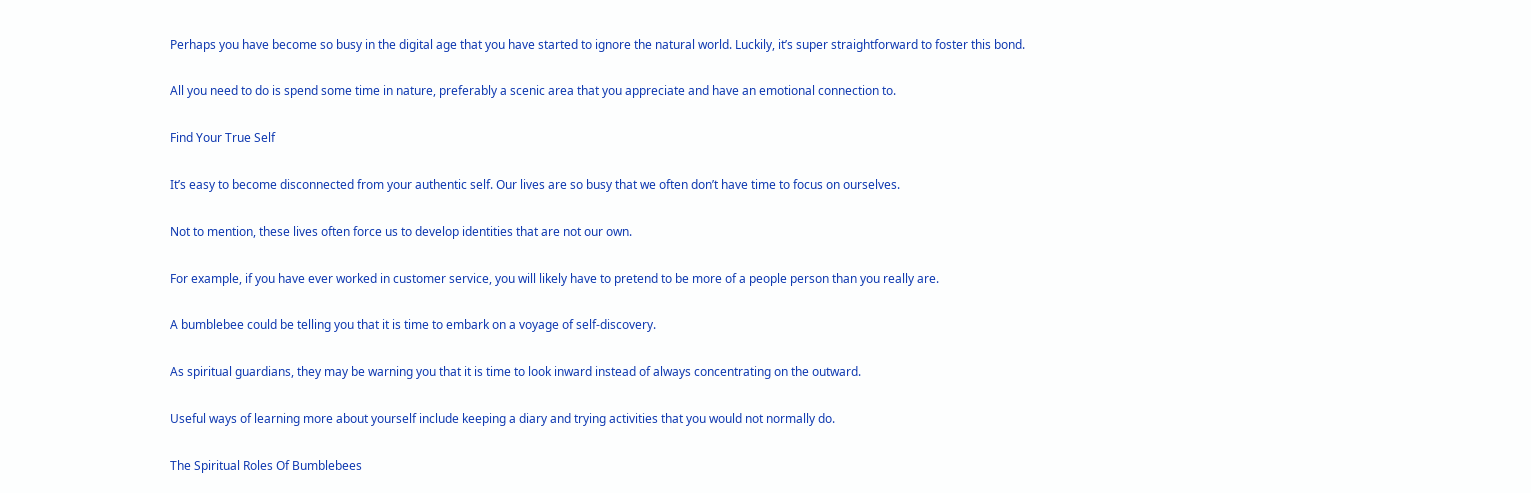Perhaps you have become so busy in the digital age that you have started to ignore the natural world. Luckily, it’s super straightforward to foster this bond.

All you need to do is spend some time in nature, preferably a scenic area that you appreciate and have an emotional connection to.

Find Your True Self

It’s easy to become disconnected from your authentic self. Our lives are so busy that we often don’t have time to focus on ourselves.

Not to mention, these lives often force us to develop identities that are not our own.

For example, if you have ever worked in customer service, you will likely have to pretend to be more of a people person than you really are.

A bumblebee could be telling you that it is time to embark on a voyage of self-discovery.

As spiritual guardians, they may be warning you that it is time to look inward instead of always concentrating on the outward.

Useful ways of learning more about yourself include keeping a diary and trying activities that you would not normally do.

The Spiritual Roles Of Bumblebees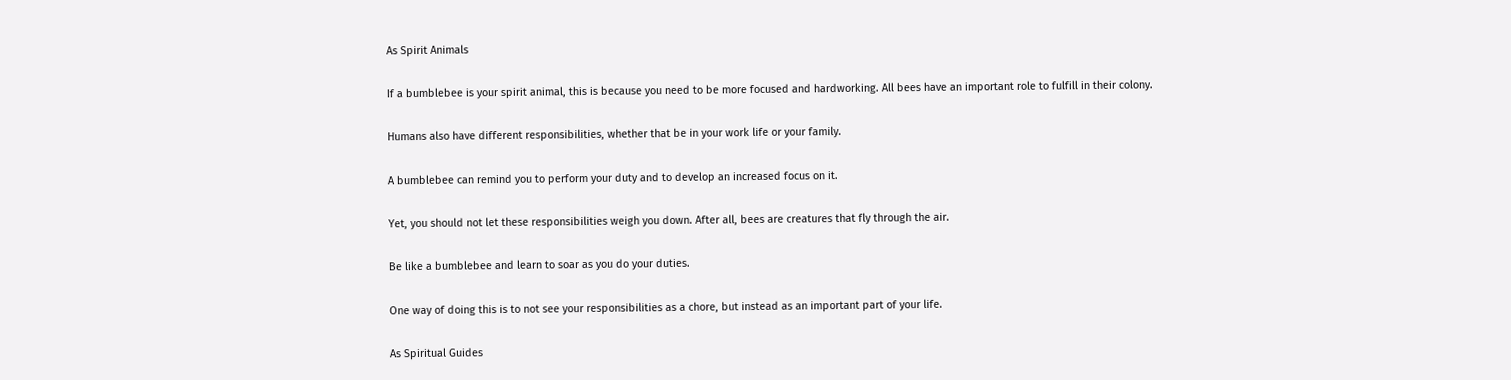As Spirit Animals

If a bumblebee is your spirit animal, this is because you need to be more focused and hardworking. All bees have an important role to fulfill in their colony.

Humans also have different responsibilities, whether that be in your work life or your family.

A bumblebee can remind you to perform your duty and to develop an increased focus on it.

Yet, you should not let these responsibilities weigh you down. After all, bees are creatures that fly through the air.

Be like a bumblebee and learn to soar as you do your duties.

One way of doing this is to not see your responsibilities as a chore, but instead as an important part of your life.

As Spiritual Guides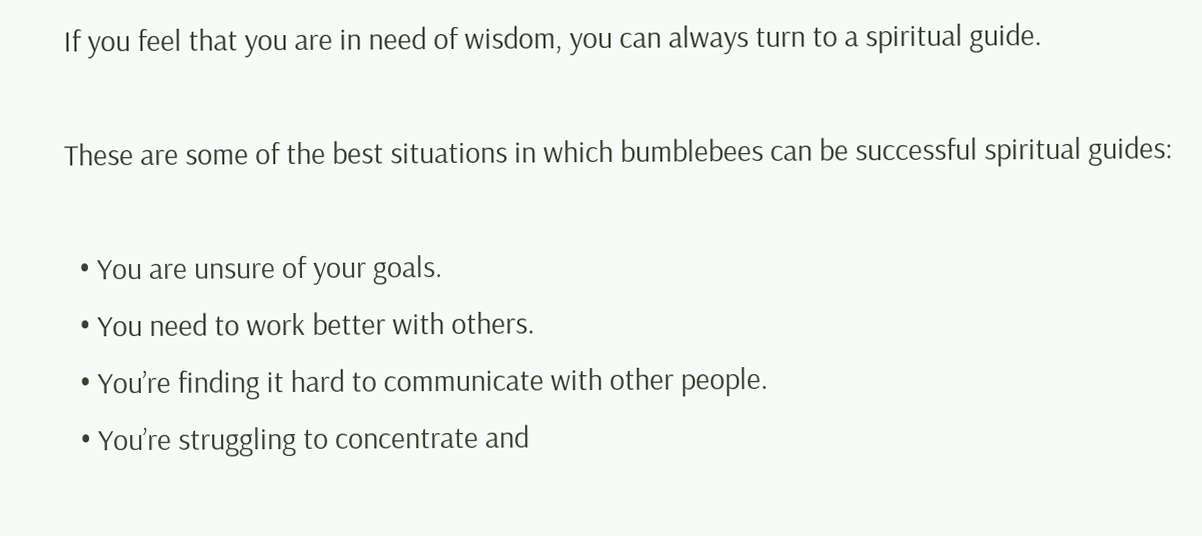If you feel that you are in need of wisdom, you can always turn to a spiritual guide.

These are some of the best situations in which bumblebees can be successful spiritual guides:

  • You are unsure of your goals.
  • You need to work better with others.
  • You’re finding it hard to communicate with other people.
  • You’re struggling to concentrate and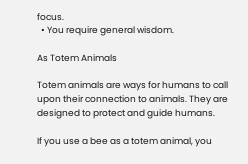focus.
  • You require general wisdom.

As Totem Animals

Totem animals are ways for humans to call upon their connection to animals. They are designed to protect and guide humans.

If you use a bee as a totem animal, you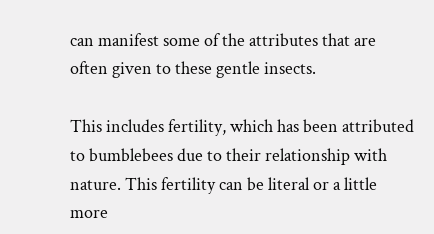can manifest some of the attributes that are often given to these gentle insects.

This includes fertility, which has been attributed to bumblebees due to their relationship with nature. This fertility can be literal or a little more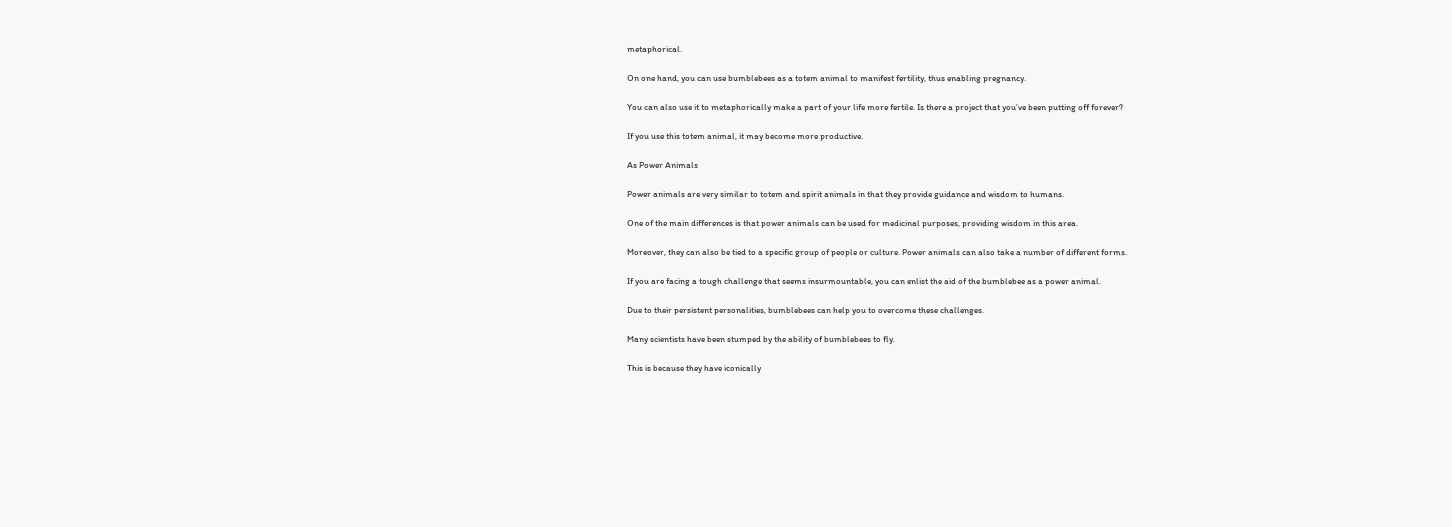metaphorical.

On one hand, you can use bumblebees as a totem animal to manifest fertility, thus enabling pregnancy.

You can also use it to metaphorically make a part of your life more fertile. Is there a project that you’ve been putting off forever?

If you use this totem animal, it may become more productive.

As Power Animals

Power animals are very similar to totem and spirit animals in that they provide guidance and wisdom to humans.

One of the main differences is that power animals can be used for medicinal purposes, providing wisdom in this area.

Moreover, they can also be tied to a specific group of people or culture. Power animals can also take a number of different forms.

If you are facing a tough challenge that seems insurmountable, you can enlist the aid of the bumblebee as a power animal.

Due to their persistent personalities, bumblebees can help you to overcome these challenges.

Many scientists have been stumped by the ability of bumblebees to fly.

This is because they have iconically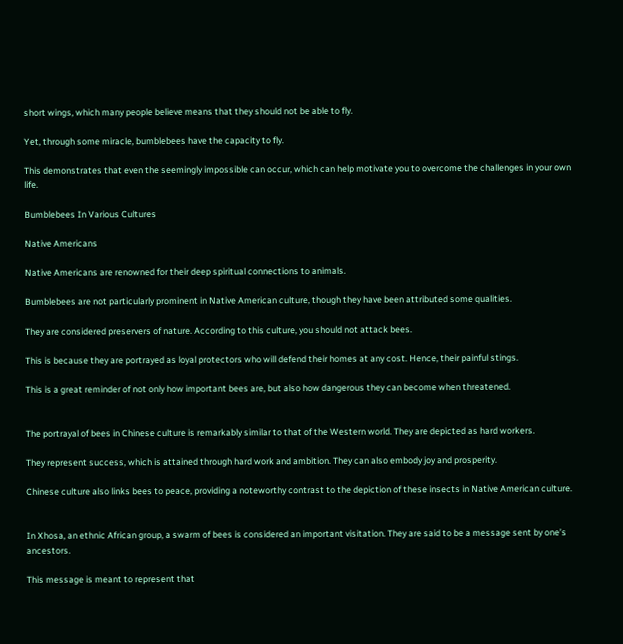short wings, which many people believe means that they should not be able to fly.

Yet, through some miracle, bumblebees have the capacity to fly.

This demonstrates that even the seemingly impossible can occur, which can help motivate you to overcome the challenges in your own life.

Bumblebees In Various Cultures

Native Americans

Native Americans are renowned for their deep spiritual connections to animals.

Bumblebees are not particularly prominent in Native American culture, though they have been attributed some qualities.

They are considered preservers of nature. According to this culture, you should not attack bees.

This is because they are portrayed as loyal protectors who will defend their homes at any cost. Hence, their painful stings.

This is a great reminder of not only how important bees are, but also how dangerous they can become when threatened.


The portrayal of bees in Chinese culture is remarkably similar to that of the Western world. They are depicted as hard workers.

They represent success, which is attained through hard work and ambition. They can also embody joy and prosperity.

Chinese culture also links bees to peace, providing a noteworthy contrast to the depiction of these insects in Native American culture.


In Xhosa, an ethnic African group, a swarm of bees is considered an important visitation. They are said to be a message sent by one’s ancestors.

This message is meant to represent that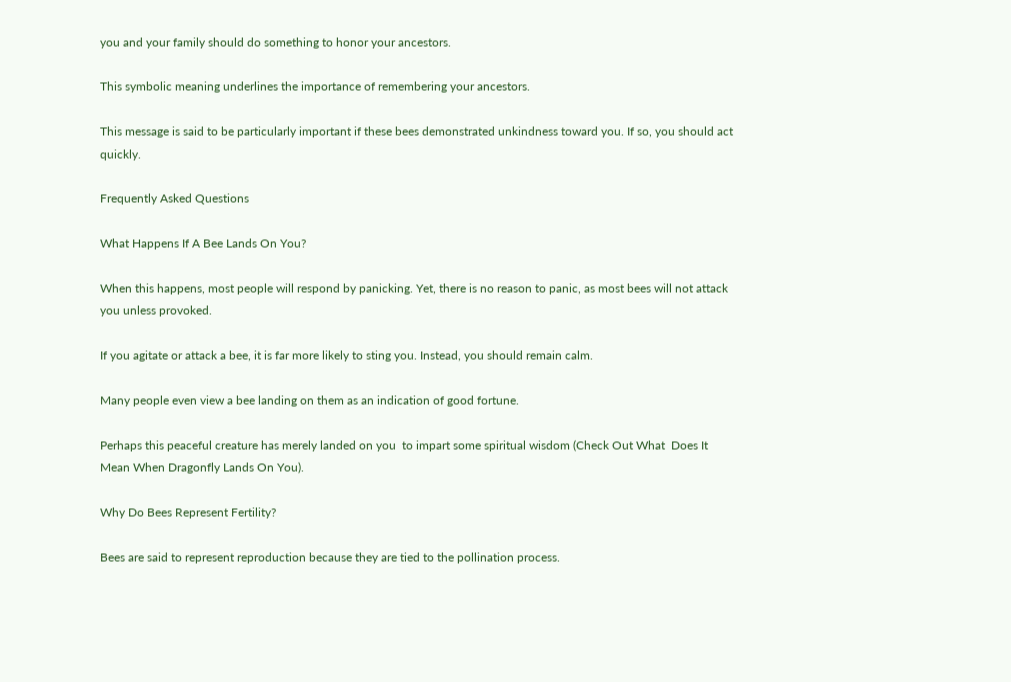you and your family should do something to honor your ancestors.

This symbolic meaning underlines the importance of remembering your ancestors.

This message is said to be particularly important if these bees demonstrated unkindness toward you. If so, you should act quickly.

Frequently Asked Questions

What Happens If A Bee Lands On You?

When this happens, most people will respond by panicking. Yet, there is no reason to panic, as most bees will not attack you unless provoked.

If you agitate or attack a bee, it is far more likely to sting you. Instead, you should remain calm.

Many people even view a bee landing on them as an indication of good fortune.

Perhaps this peaceful creature has merely landed on you  to impart some spiritual wisdom (Check Out What  Does It Mean When Dragonfly Lands On You).

Why Do Bees Represent Fertility?

Bees are said to represent reproduction because they are tied to the pollination process.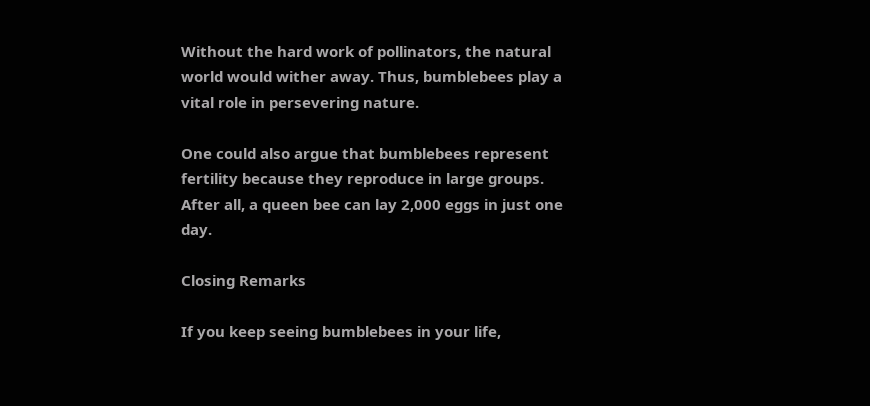Without the hard work of pollinators, the natural world would wither away. Thus, bumblebees play a vital role in persevering nature.

One could also argue that bumblebees represent fertility because they reproduce in large groups. After all, a queen bee can lay 2,000 eggs in just one day.

Closing Remarks

If you keep seeing bumblebees in your life,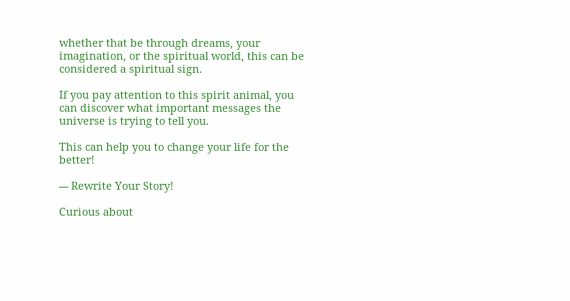whether that be through dreams, your imagination, or the spiritual world, this can be considered a spiritual sign.

If you pay attention to this spirit animal, you can discover what important messages the universe is trying to tell you.

This can help you to change your life for the better!

--- Rewrite Your Story!

Curious about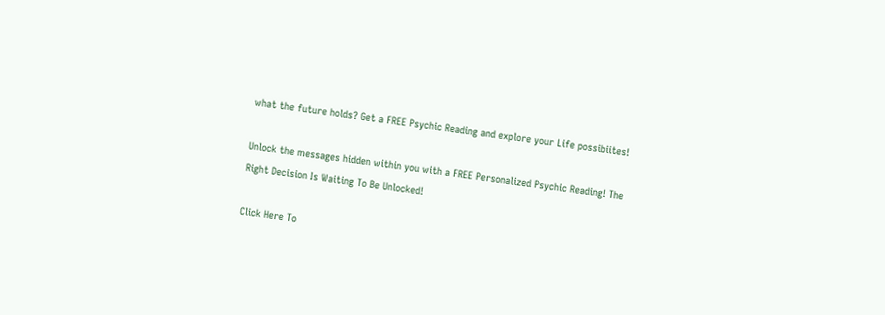what the future holds? Get a FREE Psychic Reading and explore your Life possibiites!

Unlock the messages hidden within you with a FREE Personalized Psychic Reading! The Right Decision Is Waiting To Be Unlocked!

Click Here To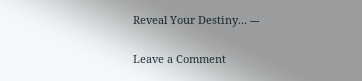Reveal Your Destiny... ---

Leave a Comment